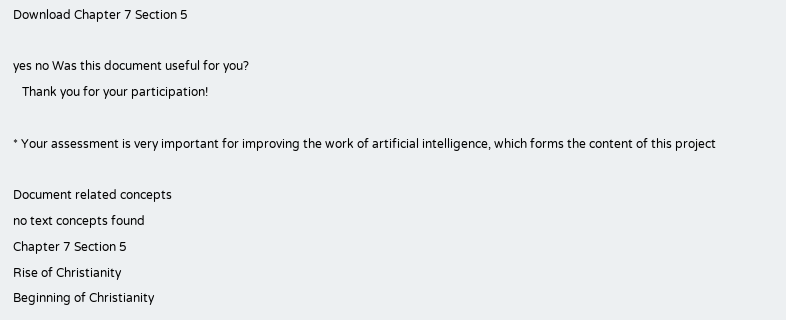Download Chapter 7 Section 5

yes no Was this document useful for you?
   Thank you for your participation!

* Your assessment is very important for improving the work of artificial intelligence, which forms the content of this project

Document related concepts
no text concepts found
Chapter 7 Section 5
Rise of Christianity
Beginning of Christianity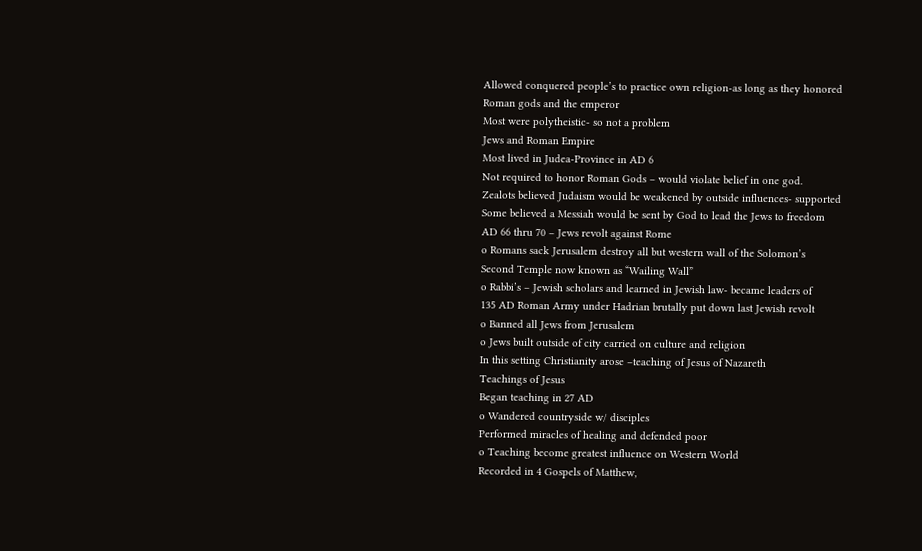Allowed conquered people’s to practice own religion-as long as they honored
Roman gods and the emperor
Most were polytheistic- so not a problem
Jews and Roman Empire
Most lived in Judea-Province in AD 6
Not required to honor Roman Gods – would violate belief in one god.
Zealots believed Judaism would be weakened by outside influences- supported
Some believed a Messiah would be sent by God to lead the Jews to freedom
AD 66 thru 70 – Jews revolt against Rome
o Romans sack Jerusalem destroy all but western wall of the Solomon’s
Second Temple now known as “Wailing Wall”
o Rabbi’s – Jewish scholars and learned in Jewish law- became leaders of
135 AD Roman Army under Hadrian brutally put down last Jewish revolt
o Banned all Jews from Jerusalem
o Jews built outside of city carried on culture and religion
In this setting Christianity arose –teaching of Jesus of Nazareth
Teachings of Jesus
Began teaching in 27 AD
o Wandered countryside w/ disciples
Performed miracles of healing and defended poor
o Teaching become greatest influence on Western World
Recorded in 4 Gospels of Matthew,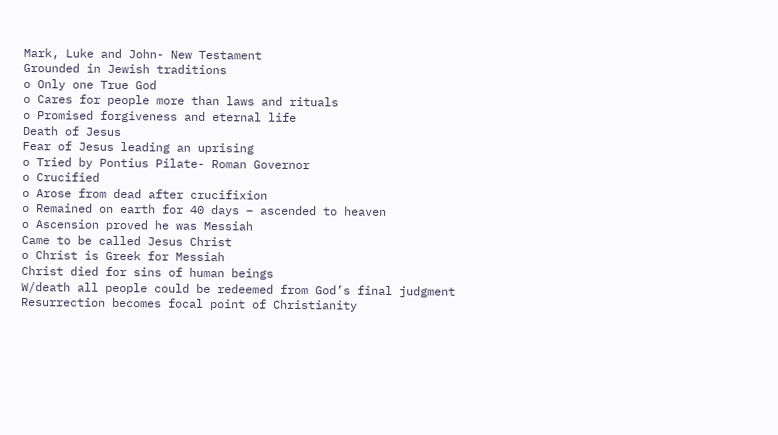Mark, Luke and John- New Testament
Grounded in Jewish traditions
o Only one True God
o Cares for people more than laws and rituals
o Promised forgiveness and eternal life
Death of Jesus
Fear of Jesus leading an uprising
o Tried by Pontius Pilate- Roman Governor
o Crucified
o Arose from dead after crucifixion
o Remained on earth for 40 days – ascended to heaven
o Ascension proved he was Messiah
Came to be called Jesus Christ
o Christ is Greek for Messiah
Christ died for sins of human beings
W/death all people could be redeemed from God’s final judgment
Resurrection becomes focal point of Christianity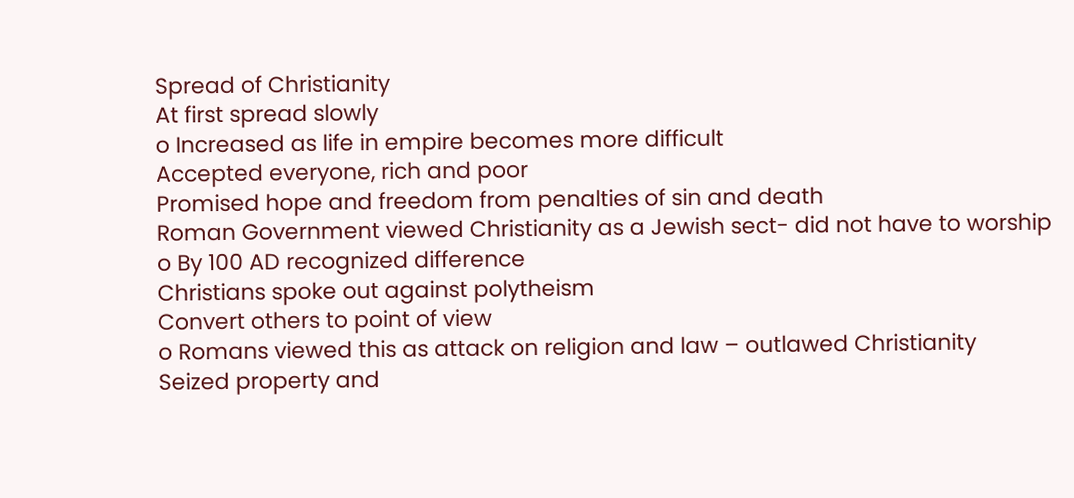Spread of Christianity
At first spread slowly
o Increased as life in empire becomes more difficult
Accepted everyone, rich and poor
Promised hope and freedom from penalties of sin and death
Roman Government viewed Christianity as a Jewish sect- did not have to worship
o By 100 AD recognized difference
Christians spoke out against polytheism
Convert others to point of view
o Romans viewed this as attack on religion and law – outlawed Christianity
Seized property and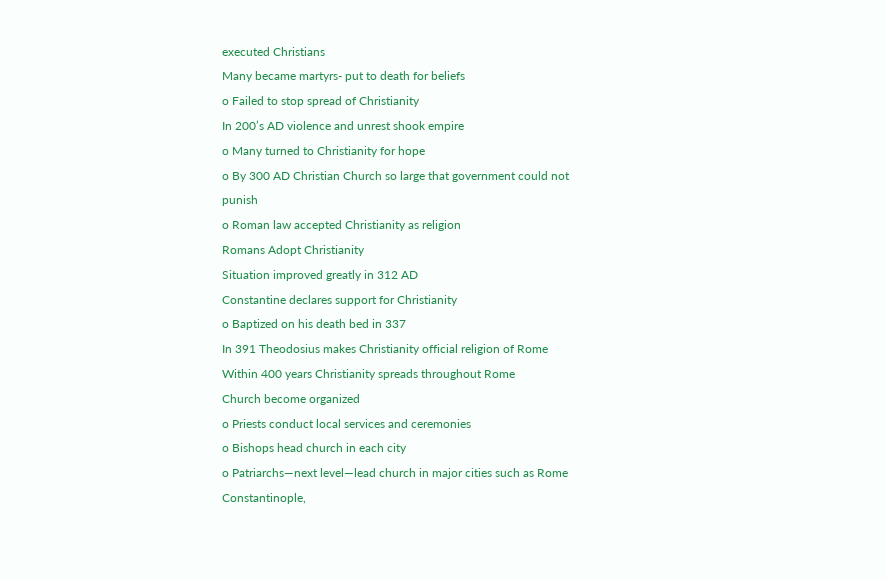executed Christians
Many became martyrs- put to death for beliefs
o Failed to stop spread of Christianity
In 200’s AD violence and unrest shook empire
o Many turned to Christianity for hope
o By 300 AD Christian Church so large that government could not punish
o Roman law accepted Christianity as religion
Romans Adopt Christianity
Situation improved greatly in 312 AD
Constantine declares support for Christianity
o Baptized on his death bed in 337
In 391 Theodosius makes Christianity official religion of Rome
Within 400 years Christianity spreads throughout Rome
Church become organized
o Priests conduct local services and ceremonies
o Bishops head church in each city
o Patriarchs—next level—lead church in major cities such as Rome
Constantinople,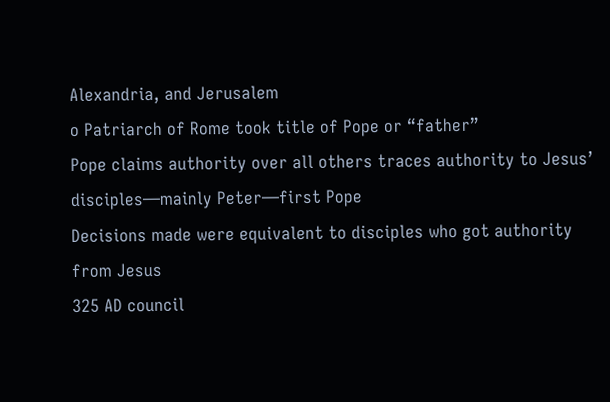Alexandria, and Jerusalem
o Patriarch of Rome took title of Pope or “father”
Pope claims authority over all others traces authority to Jesus’
disciples—mainly Peter—first Pope
Decisions made were equivalent to disciples who got authority
from Jesus
325 AD council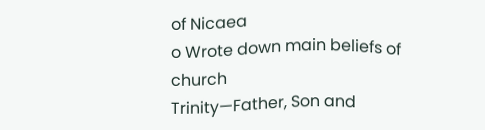of Nicaea
o Wrote down main beliefs of church
Trinity—Father, Son and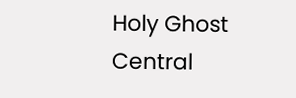Holy Ghost
Central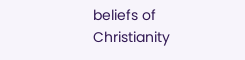beliefs of Christianity